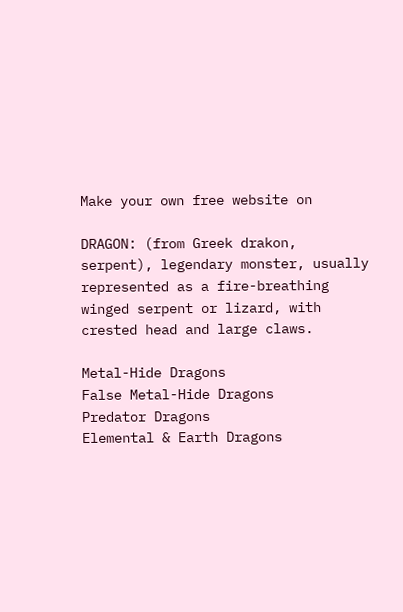Make your own free website on

DRAGON: (from Greek drakon, serpent), legendary monster, usually represented as a fire-breathing winged serpent or lizard, with crested head and large claws.

Metal-Hide Dragons
False Metal-Hide Dragons
Predator Dragons
Elemental & Earth Dragons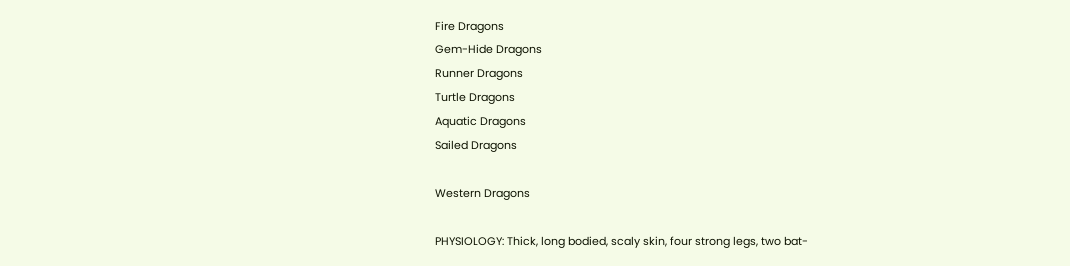Fire Dragons
Gem-Hide Dragons
Runner Dragons
Turtle Dragons
Aquatic Dragons
Sailed Dragons

Western Dragons

PHYSIOLOGY: Thick, long bodied, scaly skin, four strong legs, two bat-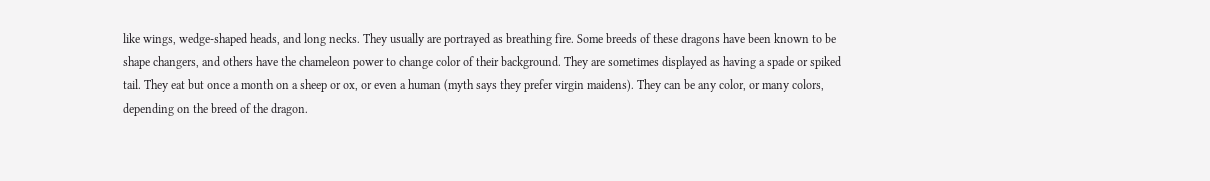like wings, wedge-shaped heads, and long necks. They usually are portrayed as breathing fire. Some breeds of these dragons have been known to be shape changers, and others have the chameleon power to change color of their background. They are sometimes displayed as having a spade or spiked tail. They eat but once a month on a sheep or ox, or even a human (myth says they prefer virgin maidens). They can be any color, or many colors, depending on the breed of the dragon.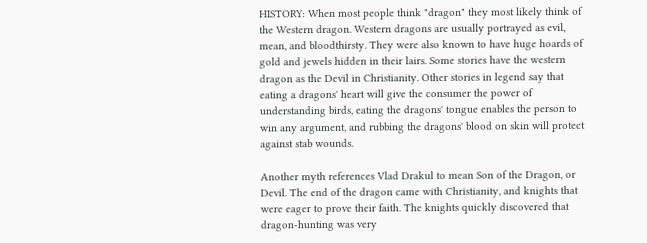HISTORY: When most people think "dragon" they most likely think of the Western dragon. Western dragons are usually portrayed as evil, mean, and bloodthirsty. They were also known to have huge hoards of gold and jewels hidden in their lairs. Some stories have the western dragon as the Devil in Christianity. Other stories in legend say that eating a dragons' heart will give the consumer the power of understanding birds, eating the dragons' tongue enables the person to win any argument, and rubbing the dragons' blood on skin will protect against stab wounds.

Another myth references Vlad Drakul to mean Son of the Dragon, or Devil. The end of the dragon came with Christianity, and knights that were eager to prove their faith. The knights quickly discovered that dragon-hunting was very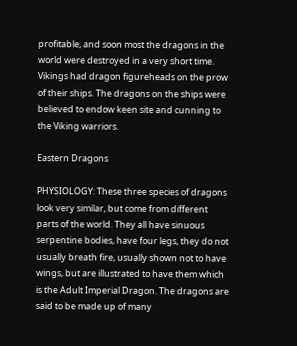profitable, and soon most the dragons in the world were destroyed in a very short time. Vikings had dragon figureheads on the prow of their ships. The dragons on the ships were believed to endow keen site and cunning to the Viking warriors.

Eastern Dragons

PHYSIOLOGY: These three species of dragons look very similar, but come from different parts of the world. They all have sinuous serpentine bodies, have four legs, they do not usually breath fire, usually shown not to have wings, but are illustrated to have them which is the Adult Imperial Dragon. The dragons are said to be made up of many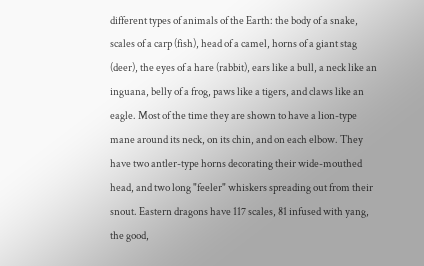different types of animals of the Earth: the body of a snake, scales of a carp (fish), head of a camel, horns of a giant stag (deer), the eyes of a hare (rabbit), ears like a bull, a neck like an inguana, belly of a frog, paws like a tigers, and claws like an eagle. Most of the time they are shown to have a lion-type mane around its neck, on its chin, and on each elbow. They have two antler-type horns decorating their wide-mouthed head, and two long "feeler" whiskers spreading out from their snout. Eastern dragons have 117 scales, 81 infused with yang, the good,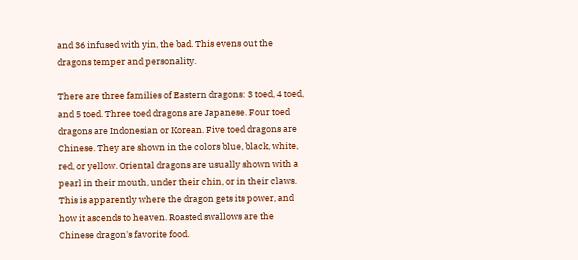and 36 infused with yin, the bad. This evens out the dragons temper and personality.

There are three families of Eastern dragons: 3 toed, 4 toed, and 5 toed. Three toed dragons are Japanese. Four toed dragons are Indonesian or Korean. Five toed dragons are Chinese. They are shown in the colors blue, black, white, red, or yellow. Oriental dragons are usually shown with a pearl in their mouth, under their chin, or in their claws. This is apparently where the dragon gets its power, and how it ascends to heaven. Roasted swallows are the Chinese dragon's favorite food.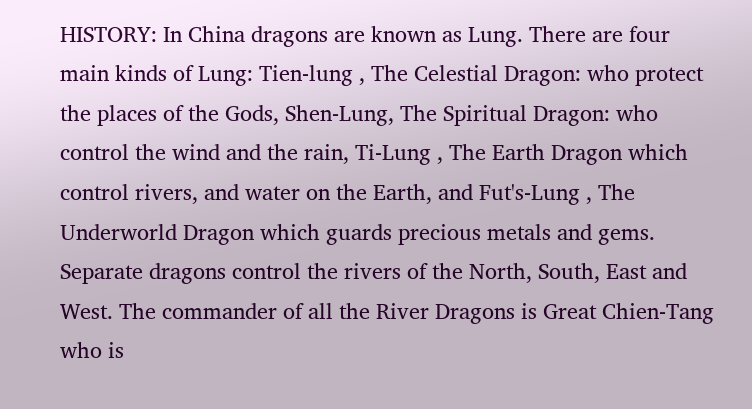HISTORY: In China dragons are known as Lung. There are four main kinds of Lung: Tien-lung , The Celestial Dragon: who protect the places of the Gods, Shen-Lung, The Spiritual Dragon: who control the wind and the rain, Ti-Lung , The Earth Dragon which control rivers, and water on the Earth, and Fut's-Lung , The Underworld Dragon which guards precious metals and gems. Separate dragons control the rivers of the North, South, East and West. The commander of all the River Dragons is Great Chien-Tang who is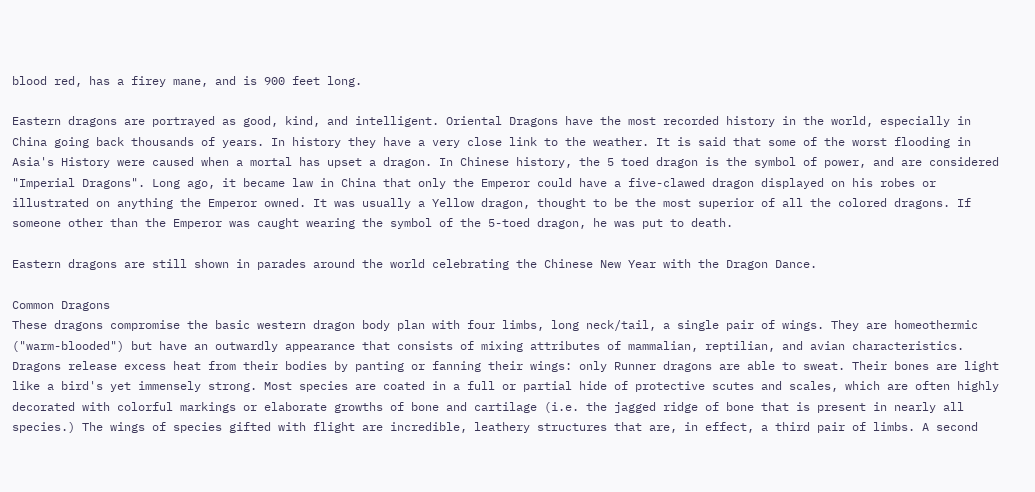blood red, has a firey mane, and is 900 feet long.

Eastern dragons are portrayed as good, kind, and intelligent. Oriental Dragons have the most recorded history in the world, especially in China going back thousands of years. In history they have a very close link to the weather. It is said that some of the worst flooding in Asia's History were caused when a mortal has upset a dragon. In Chinese history, the 5 toed dragon is the symbol of power, and are considered "Imperial Dragons". Long ago, it became law in China that only the Emperor could have a five-clawed dragon displayed on his robes or illustrated on anything the Emperor owned. It was usually a Yellow dragon, thought to be the most superior of all the colored dragons. If someone other than the Emperor was caught wearing the symbol of the 5-toed dragon, he was put to death.

Eastern dragons are still shown in parades around the world celebrating the Chinese New Year with the Dragon Dance.

Common Dragons
These dragons compromise the basic western dragon body plan with four limbs, long neck/tail, a single pair of wings. They are homeothermic ("warm-blooded") but have an outwardly appearance that consists of mixing attributes of mammalian, reptilian, and avian characteristics. Dragons release excess heat from their bodies by panting or fanning their wings: only Runner dragons are able to sweat. Their bones are light like a bird's yet immensely strong. Most species are coated in a full or partial hide of protective scutes and scales, which are often highly decorated with colorful markings or elaborate growths of bone and cartilage (i.e. the jagged ridge of bone that is present in nearly all species.) The wings of species gifted with flight are incredible, leathery structures that are, in effect, a third pair of limbs. A second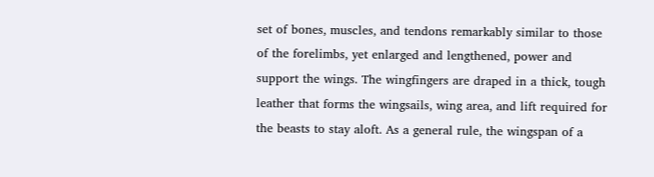set of bones, muscles, and tendons remarkably similar to those of the forelimbs, yet enlarged and lengthened, power and support the wings. The wingfingers are draped in a thick, tough leather that forms the wingsails, wing area, and lift required for the beasts to stay aloft. As a general rule, the wingspan of a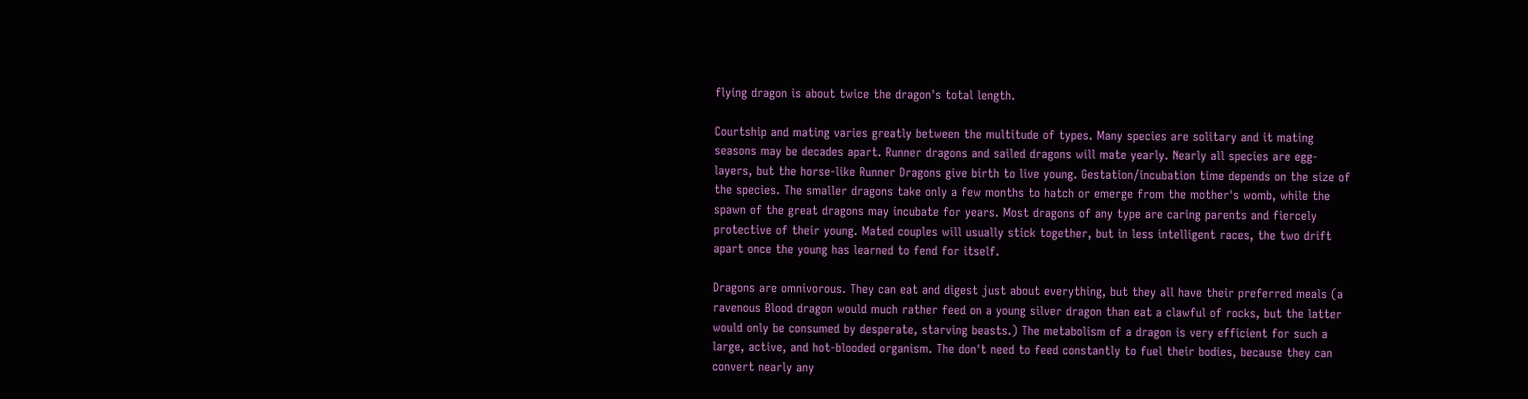flying dragon is about twice the dragon's total length.

Courtship and mating varies greatly between the multitude of types. Many species are solitary and it mating seasons may be decades apart. Runner dragons and sailed dragons will mate yearly. Nearly all species are egg-layers, but the horse-like Runner Dragons give birth to live young. Gestation/incubation time depends on the size of the species. The smaller dragons take only a few months to hatch or emerge from the mother's womb, while the spawn of the great dragons may incubate for years. Most dragons of any type are caring parents and fiercely protective of their young. Mated couples will usually stick together, but in less intelligent races, the two drift apart once the young has learned to fend for itself.

Dragons are omnivorous. They can eat and digest just about everything, but they all have their preferred meals (a ravenous Blood dragon would much rather feed on a young silver dragon than eat a clawful of rocks, but the latter would only be consumed by desperate, starving beasts.) The metabolism of a dragon is very efficient for such a large, active, and hot-blooded organism. The don't need to feed constantly to fuel their bodies, because they can convert nearly any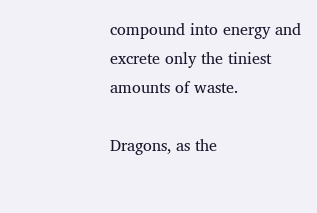compound into energy and excrete only the tiniest amounts of waste.

Dragons, as the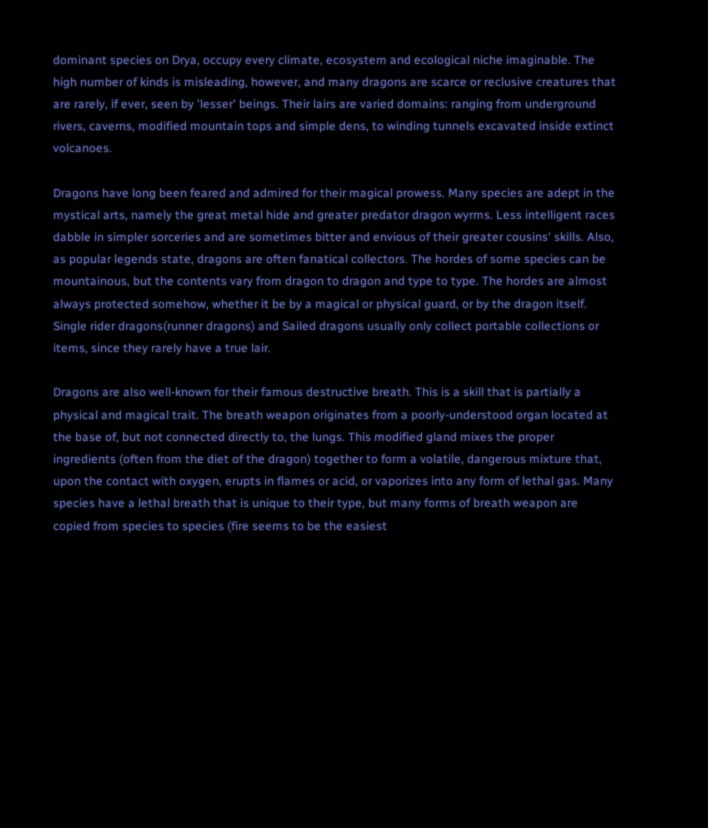dominant species on Drya, occupy every climate, ecosystem and ecological niche imaginable. The high number of kinds is misleading, however, and many dragons are scarce or reclusive creatures that are rarely, if ever, seen by 'lesser' beings. Their lairs are varied domains: ranging from underground rivers, caverns, modified mountain tops and simple dens, to winding tunnels excavated inside extinct volcanoes.

Dragons have long been feared and admired for their magical prowess. Many species are adept in the mystical arts, namely the great metal hide and greater predator dragon wyrms. Less intelligent races dabble in simpler sorceries and are sometimes bitter and envious of their greater cousins' skills. Also, as popular legends state, dragons are often fanatical collectors. The hordes of some species can be mountainous, but the contents vary from dragon to dragon and type to type. The hordes are almost always protected somehow, whether it be by a magical or physical guard, or by the dragon itself. Single rider dragons(runner dragons) and Sailed dragons usually only collect portable collections or items, since they rarely have a true lair.

Dragons are also well-known for their famous destructive breath. This is a skill that is partially a physical and magical trait. The breath weapon originates from a poorly-understood organ located at the base of, but not connected directly to, the lungs. This modified gland mixes the proper ingredients (often from the diet of the dragon) together to form a volatile, dangerous mixture that, upon the contact with oxygen, erupts in flames or acid, or vaporizes into any form of lethal gas. Many species have a lethal breath that is unique to their type, but many forms of breath weapon are copied from species to species (fire seems to be the easiest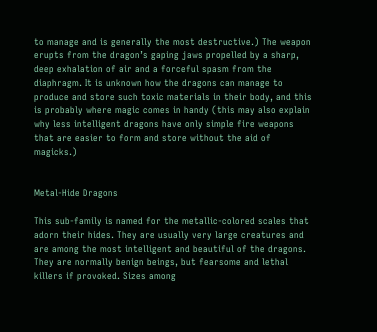to manage and is generally the most destructive.) The weapon erupts from the dragon’s gaping jaws propelled by a sharp, deep exhalation of air and a forceful spasm from the diaphragm. It is unknown how the dragons can manage to produce and store such toxic materials in their body, and this is probably where magic comes in handy (this may also explain why less intelligent dragons have only simple fire weapons that are easier to form and store without the aid of magicks.)


Metal-Hide Dragons

This sub-family is named for the metallic-colored scales that adorn their hides. They are usually very large creatures and are among the most intelligent and beautiful of the dragons. They are normally benign beings, but fearsome and lethal killers if provoked. Sizes among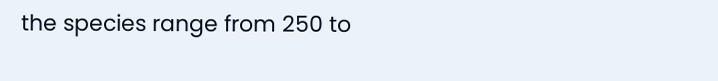the species range from 250 to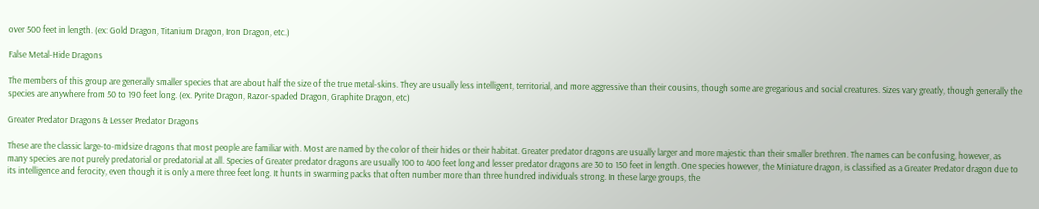over 500 feet in length. (ex: Gold Dragon, Titanium Dragon, Iron Dragon, etc.)

False Metal-Hide Dragons

The members of this group are generally smaller species that are about half the size of the true metal-skins. They are usually less intelligent, territorial, and more aggressive than their cousins, though some are gregarious and social creatures. Sizes vary greatly, though generally the species are anywhere from 50 to 190 feet long. (ex. Pyrite Dragon, Razor-spaded Dragon, Graphite Dragon, etc)

Greater Predator Dragons & Lesser Predator Dragons

These are the classic large-to-midsize dragons that most people are familiar with. Most are named by the color of their hides or their habitat. Greater predator dragons are usually larger and more majestic than their smaller brethren. The names can be confusing, however, as many species are not purely predatorial or predatorial at all. Species of Greater predator dragons are usually 100 to 400 feet long and lesser predator dragons are 30 to 150 feet in length. One species however, the Miniature dragon, is classified as a Greater Predator dragon due to its intelligence and ferocity, even though it is only a mere three feet long. It hunts in swarming packs that often number more than three hundred individuals strong. In these large groups, the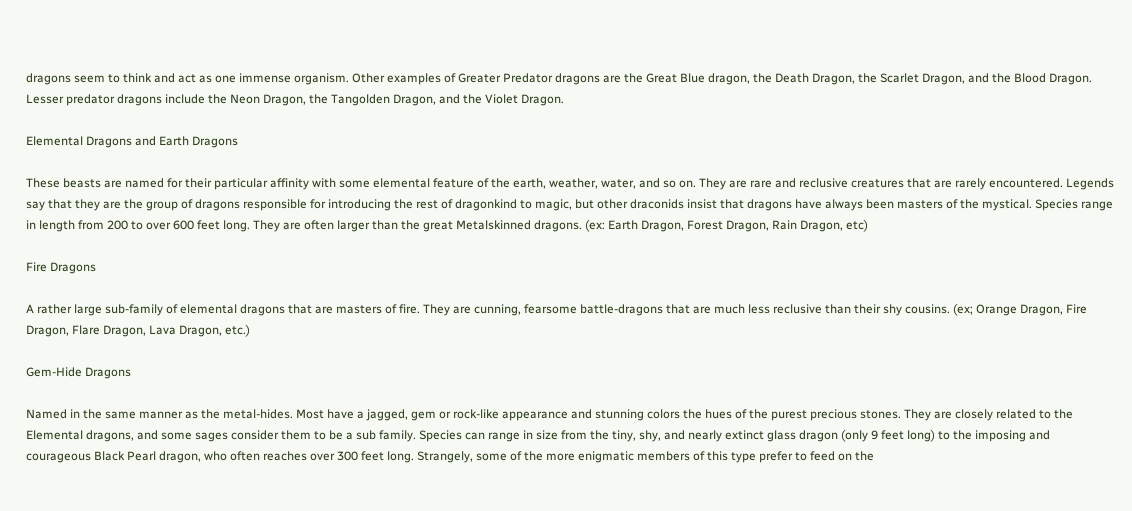dragons seem to think and act as one immense organism. Other examples of Greater Predator dragons are the Great Blue dragon, the Death Dragon, the Scarlet Dragon, and the Blood Dragon. Lesser predator dragons include the Neon Dragon, the Tangolden Dragon, and the Violet Dragon.

Elemental Dragons and Earth Dragons

These beasts are named for their particular affinity with some elemental feature of the earth, weather, water, and so on. They are rare and reclusive creatures that are rarely encountered. Legends say that they are the group of dragons responsible for introducing the rest of dragonkind to magic, but other draconids insist that dragons have always been masters of the mystical. Species range in length from 200 to over 600 feet long. They are often larger than the great Metalskinned dragons. (ex: Earth Dragon, Forest Dragon, Rain Dragon, etc)

Fire Dragons

A rather large sub-family of elemental dragons that are masters of fire. They are cunning, fearsome battle-dragons that are much less reclusive than their shy cousins. (ex; Orange Dragon, Fire Dragon, Flare Dragon, Lava Dragon, etc.)

Gem-Hide Dragons

Named in the same manner as the metal-hides. Most have a jagged, gem or rock-like appearance and stunning colors the hues of the purest precious stones. They are closely related to the Elemental dragons, and some sages consider them to be a sub family. Species can range in size from the tiny, shy, and nearly extinct glass dragon (only 9 feet long) to the imposing and courageous Black Pearl dragon, who often reaches over 300 feet long. Strangely, some of the more enigmatic members of this type prefer to feed on the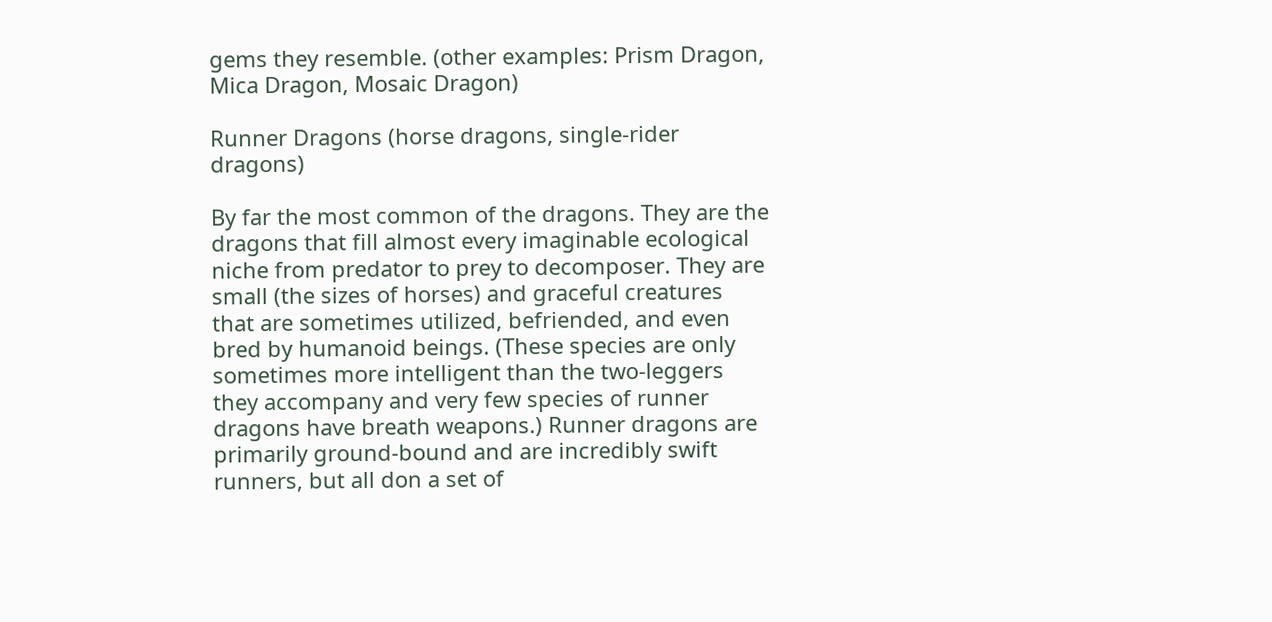gems they resemble. (other examples: Prism Dragon, Mica Dragon, Mosaic Dragon)

Runner Dragons (horse dragons, single-rider dragons)

By far the most common of the dragons. They are the dragons that fill almost every imaginable ecological niche from predator to prey to decomposer. They are small (the sizes of horses) and graceful creatures that are sometimes utilized, befriended, and even bred by humanoid beings. (These species are only sometimes more intelligent than the two-leggers they accompany and very few species of runner dragons have breath weapons.) Runner dragons are primarily ground-bound and are incredibly swift runners, but all don a set of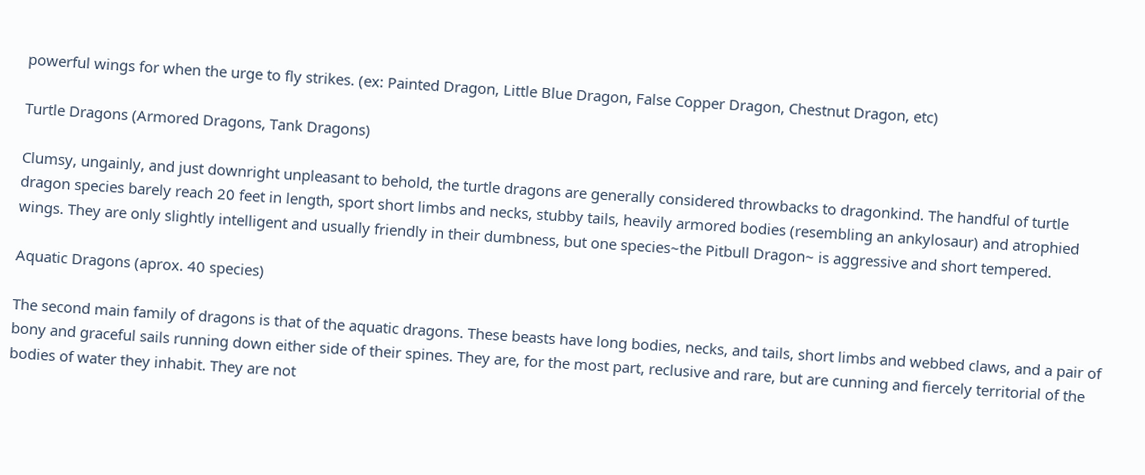powerful wings for when the urge to fly strikes. (ex: Painted Dragon, Little Blue Dragon, False Copper Dragon, Chestnut Dragon, etc)

Turtle Dragons (Armored Dragons, Tank Dragons)

Clumsy, ungainly, and just downright unpleasant to behold, the turtle dragons are generally considered throwbacks to dragonkind. The handful of turtle dragon species barely reach 20 feet in length, sport short limbs and necks, stubby tails, heavily armored bodies (resembling an ankylosaur) and atrophied wings. They are only slightly intelligent and usually friendly in their dumbness, but one species~the Pitbull Dragon~ is aggressive and short tempered.

Aquatic Dragons (aprox. 40 species)

The second main family of dragons is that of the aquatic dragons. These beasts have long bodies, necks, and tails, short limbs and webbed claws, and a pair of bony and graceful sails running down either side of their spines. They are, for the most part, reclusive and rare, but are cunning and fiercely territorial of the bodies of water they inhabit. They are not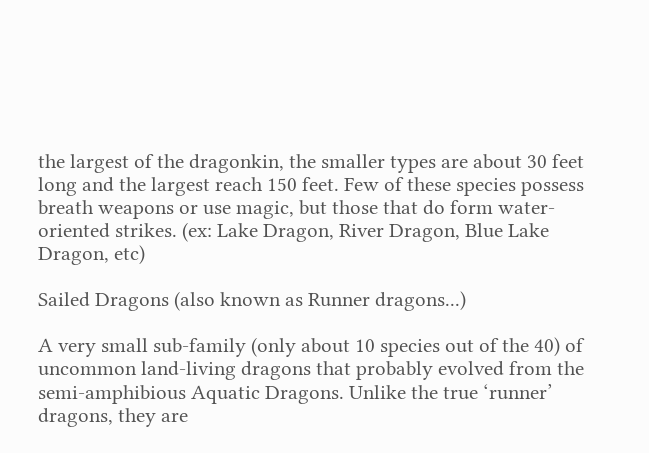the largest of the dragonkin, the smaller types are about 30 feet long and the largest reach 150 feet. Few of these species possess breath weapons or use magic, but those that do form water-oriented strikes. (ex: Lake Dragon, River Dragon, Blue Lake Dragon, etc)

Sailed Dragons (also known as Runner dragons...)

A very small sub-family (only about 10 species out of the 40) of uncommon land-living dragons that probably evolved from the semi-amphibious Aquatic Dragons. Unlike the true ‘runner’ dragons, they are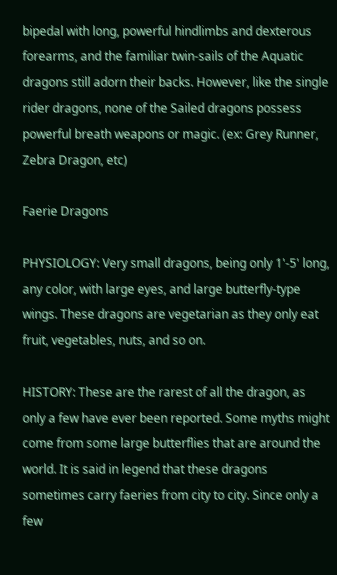bipedal with long, powerful hindlimbs and dexterous forearms, and the familiar twin-sails of the Aquatic dragons still adorn their backs. However, like the single rider dragons, none of the Sailed dragons possess powerful breath weapons or magic. (ex: Grey Runner, Zebra Dragon, etc)

Faerie Dragons

PHYSIOLOGY: Very small dragons, being only 1'-5' long, any color, with large eyes, and large butterfly-type wings. These dragons are vegetarian as they only eat fruit, vegetables, nuts, and so on.

HISTORY: These are the rarest of all the dragon, as only a few have ever been reported. Some myths might come from some large butterflies that are around the world. It is said in legend that these dragons sometimes carry faeries from city to city. Since only a few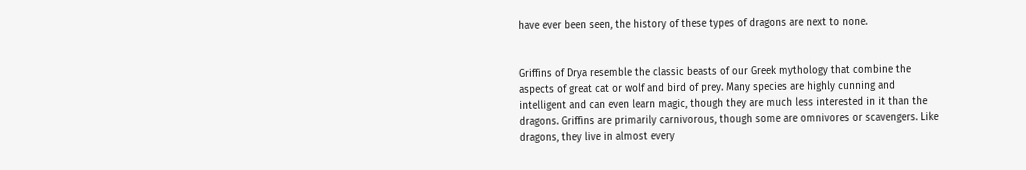have ever been seen, the history of these types of dragons are next to none.


Griffins of Drya resemble the classic beasts of our Greek mythology that combine the aspects of great cat or wolf and bird of prey. Many species are highly cunning and intelligent and can even learn magic, though they are much less interested in it than the dragons. Griffins are primarily carnivorous, though some are omnivores or scavengers. Like dragons, they live in almost every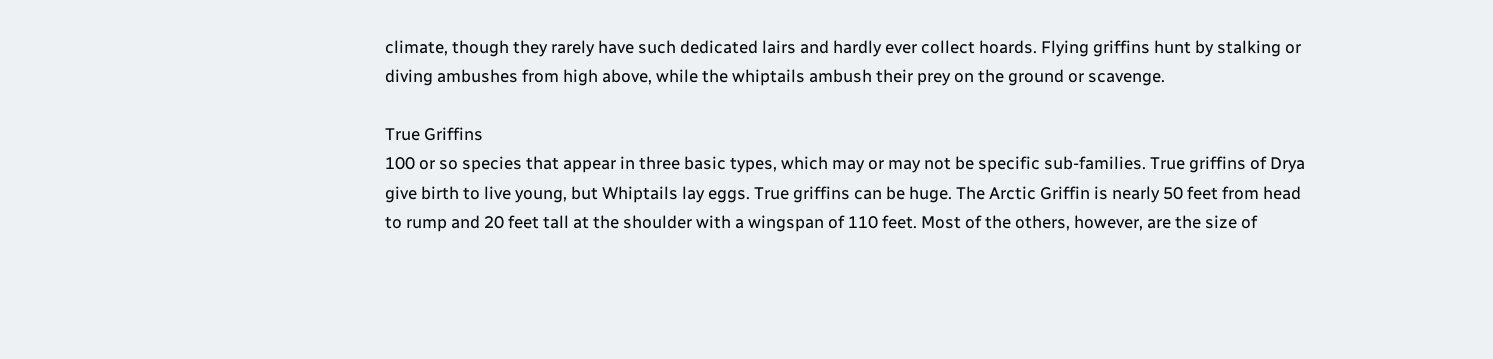climate, though they rarely have such dedicated lairs and hardly ever collect hoards. Flying griffins hunt by stalking or diving ambushes from high above, while the whiptails ambush their prey on the ground or scavenge.

True Griffins
100 or so species that appear in three basic types, which may or may not be specific sub-families. True griffins of Drya give birth to live young, but Whiptails lay eggs. True griffins can be huge. The Arctic Griffin is nearly 50 feet from head to rump and 20 feet tall at the shoulder with a wingspan of 110 feet. Most of the others, however, are the size of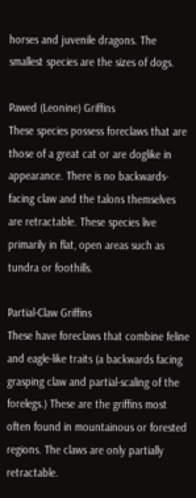horses and juvenile dragons. The smallest species are the sizes of dogs.

Pawed (Leonine) Griffins
These species possess foreclaws that are those of a great cat or are doglike in appearance. There is no backwards-facing claw and the talons themselves are retractable. These species live primarily in flat, open areas such as tundra or foothills.

Partial-Claw Griffins
These have foreclaws that combine feline and eagle-like traits (a backwards facing grasping claw and partial-scaling of the forelegs.) These are the griffins most often found in mountainous or forested regions. The claws are only partially retractable.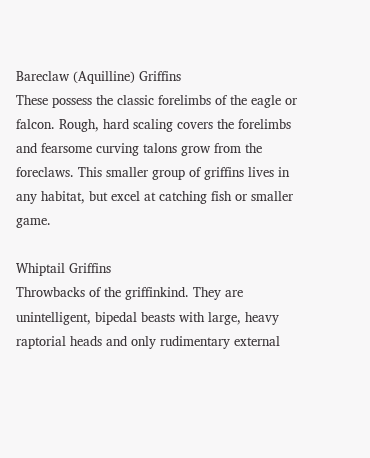Bareclaw (Aquilline) Griffins
These possess the classic forelimbs of the eagle or falcon. Rough, hard scaling covers the forelimbs and fearsome curving talons grow from the foreclaws. This smaller group of griffins lives in any habitat, but excel at catching fish or smaller game.

Whiptail Griffins
Throwbacks of the griffinkind. They are unintelligent, bipedal beasts with large, heavy raptorial heads and only rudimentary external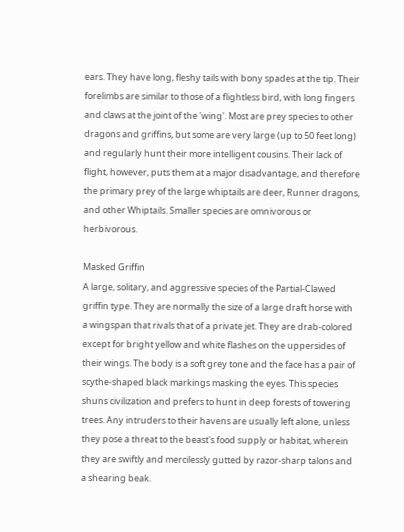ears. They have long, fleshy tails with bony spades at the tip. Their forelimbs are similar to those of a flightless bird, with long fingers and claws at the joint of the 'wing'. Most are prey species to other dragons and griffins, but some are very large (up to 50 feet long) and regularly hunt their more intelligent cousins. Their lack of flight, however, puts them at a major disadvantage, and therefore the primary prey of the large whiptails are deer, Runner dragons, and other Whiptails. Smaller species are omnivorous or herbivorous.

Masked Griffin
A large, solitary, and aggressive species of the Partial-Clawed griffin type. They are normally the size of a large draft horse with a wingspan that rivals that of a private jet. They are drab-colored except for bright yellow and white flashes on the uppersides of their wings. The body is a soft grey tone and the face has a pair of scythe-shaped black markings masking the eyes. This species shuns civilization and prefers to hunt in deep forests of towering trees. Any intruders to their havens are usually left alone, unless they pose a threat to the beast's food supply or habitat, wherein they are swiftly and mercilessly gutted by razor-sharp talons and a shearing beak.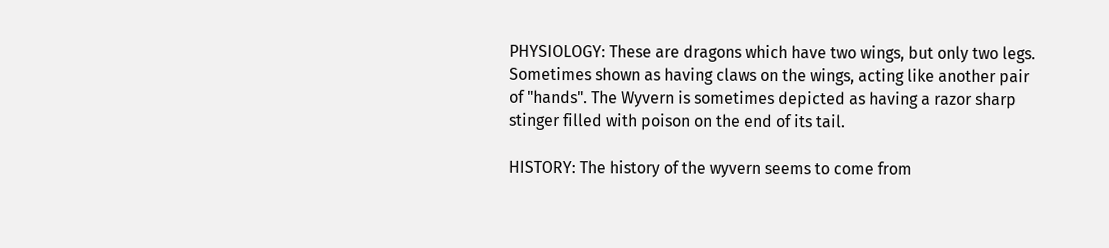PHYSIOLOGY: These are dragons which have two wings, but only two legs. Sometimes shown as having claws on the wings, acting like another pair of "hands". The Wyvern is sometimes depicted as having a razor sharp stinger filled with poison on the end of its tail.

HISTORY: The history of the wyvern seems to come from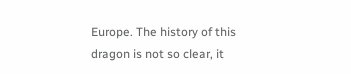Europe. The history of this dragon is not so clear, it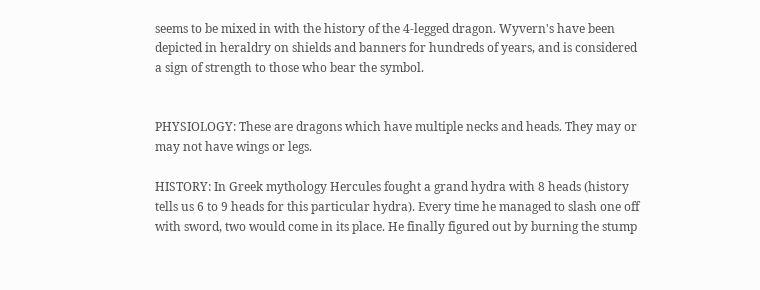seems to be mixed in with the history of the 4-legged dragon. Wyvern's have been depicted in heraldry on shields and banners for hundreds of years, and is considered a sign of strength to those who bear the symbol.


PHYSIOLOGY: These are dragons which have multiple necks and heads. They may or may not have wings or legs.

HISTORY: In Greek mythology Hercules fought a grand hydra with 8 heads (history tells us 6 to 9 heads for this particular hydra). Every time he managed to slash one off with sword, two would come in its place. He finally figured out by burning the stump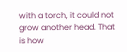with a torch, it could not grow another head. That is how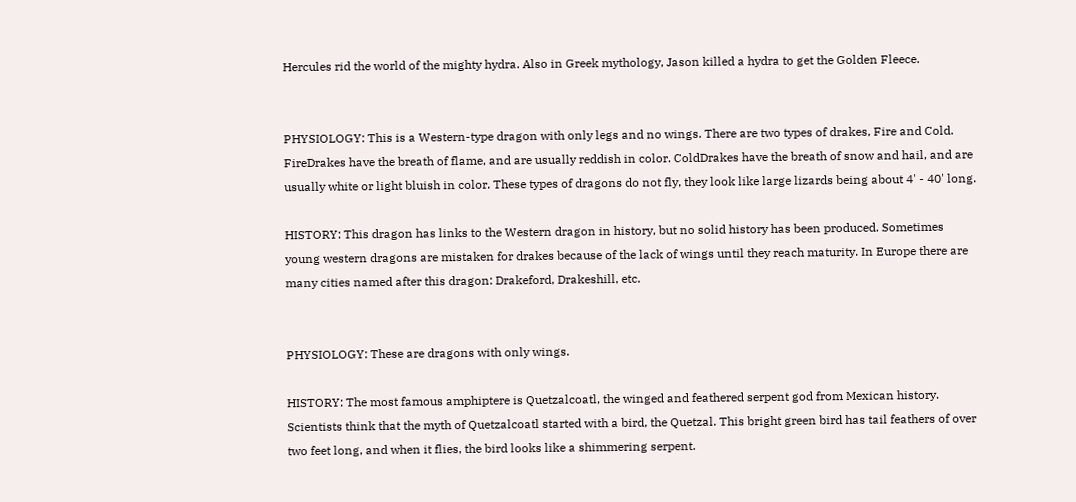Hercules rid the world of the mighty hydra. Also in Greek mythology, Jason killed a hydra to get the Golden Fleece.


PHYSIOLOGY: This is a Western-type dragon with only legs and no wings. There are two types of drakes, Fire and Cold. FireDrakes have the breath of flame, and are usually reddish in color. ColdDrakes have the breath of snow and hail, and are usually white or light bluish in color. These types of dragons do not fly, they look like large lizards being about 4' - 40' long.

HISTORY: This dragon has links to the Western dragon in history, but no solid history has been produced. Sometimes young western dragons are mistaken for drakes because of the lack of wings until they reach maturity. In Europe there are many cities named after this dragon: Drakeford, Drakeshill, etc.


PHYSIOLOGY: These are dragons with only wings.

HISTORY: The most famous amphiptere is Quetzalcoatl, the winged and feathered serpent god from Mexican history. Scientists think that the myth of Quetzalcoatl started with a bird, the Quetzal. This bright green bird has tail feathers of over two feet long, and when it flies, the bird looks like a shimmering serpent.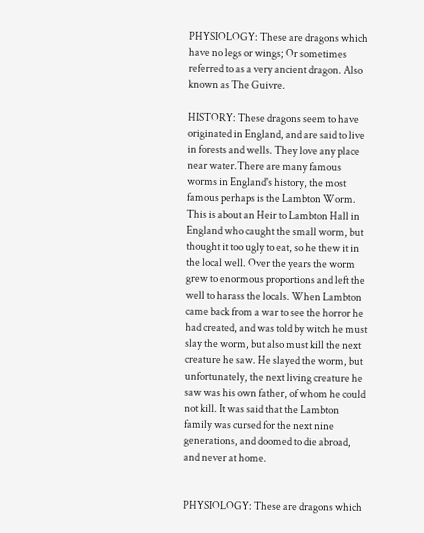PHYSIOLOGY: These are dragons which have no legs or wings; Or sometimes referred to as a very ancient dragon. Also known as The Guivre.

HISTORY: These dragons seem to have originated in England, and are said to live in forests and wells. They love any place near water.There are many famous worms in England's history, the most famous perhaps is the Lambton Worm. This is about an Heir to Lambton Hall in England who caught the small worm, but thought it too ugly to eat, so he thew it in the local well. Over the years the worm grew to enormous proportions and left the well to harass the locals. When Lambton came back from a war to see the horror he had created, and was told by witch he must slay the worm, but also must kill the next creature he saw. He slayed the worm, but unfortunately, the next living creature he saw was his own father, of whom he could not kill. It was said that the Lambton family was cursed for the next nine generations, and doomed to die abroad, and never at home.


PHYSIOLOGY: These are dragons which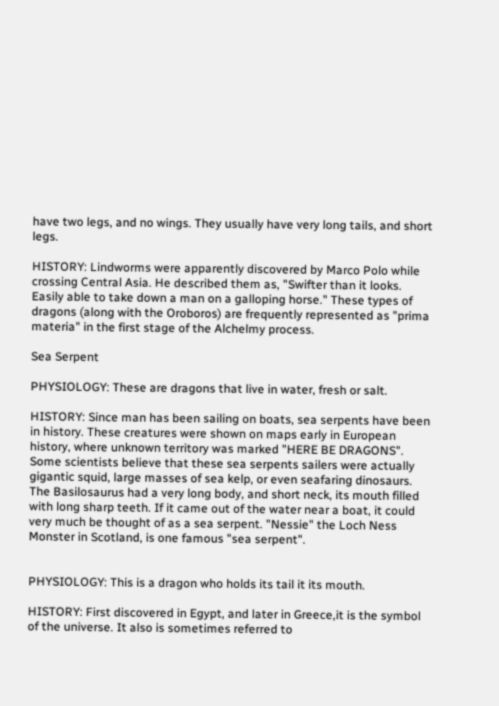have two legs, and no wings. They usually have very long tails, and short legs.

HISTORY: Lindworms were apparently discovered by Marco Polo while crossing Central Asia. He described them as, "Swifter than it looks. Easily able to take down a man on a galloping horse." These types of dragons (along with the Oroboros) are frequently represented as "prima materia" in the first stage of the Alchelmy process.

Sea Serpent

PHYSIOLOGY: These are dragons that live in water, fresh or salt.

HISTORY: Since man has been sailing on boats, sea serpents have been in history. These creatures were shown on maps early in European history, where unknown territory was marked "HERE BE DRAGONS". Some scientists believe that these sea serpents sailers were actually gigantic squid, large masses of sea kelp, or even seafaring dinosaurs. The Basilosaurus had a very long body, and short neck, its mouth filled with long sharp teeth. If it came out of the water near a boat, it could very much be thought of as a sea serpent. "Nessie" the Loch Ness Monster in Scotland, is one famous "sea serpent".


PHYSIOLOGY: This is a dragon who holds its tail it its mouth.

HISTORY: First discovered in Egypt, and later in Greece,it is the symbol of the universe. It also is sometimes referred to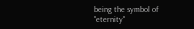being the symbol of "eternity"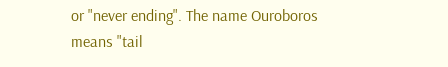or "never ending". The name Ouroboros means "tail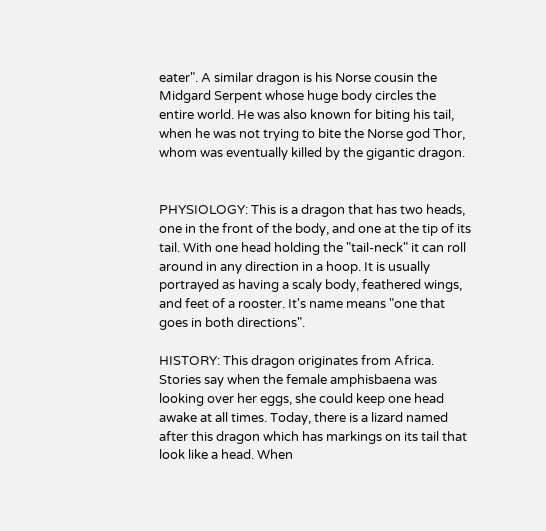eater". A similar dragon is his Norse cousin the Midgard Serpent whose huge body circles the entire world. He was also known for biting his tail, when he was not trying to bite the Norse god Thor, whom was eventually killed by the gigantic dragon.


PHYSIOLOGY: This is a dragon that has two heads, one in the front of the body, and one at the tip of its tail. With one head holding the "tail-neck" it can roll around in any direction in a hoop. It is usually portrayed as having a scaly body, feathered wings, and feet of a rooster. It's name means "one that goes in both directions".

HISTORY: This dragon originates from Africa. Stories say when the female amphisbaena was looking over her eggs, she could keep one head awake at all times. Today, there is a lizard named after this dragon which has markings on its tail that look like a head. When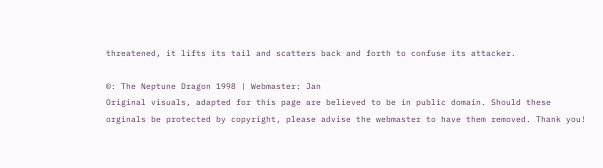threatened, it lifts its tail and scatters back and forth to confuse its attacker.

©: The Neptune Dragon 1998 | Webmaster: Jan
Original visuals, adapted for this page are believed to be in public domain. Should these orginals be protected by copyright, please advise the webmaster to have them removed. Thank you!